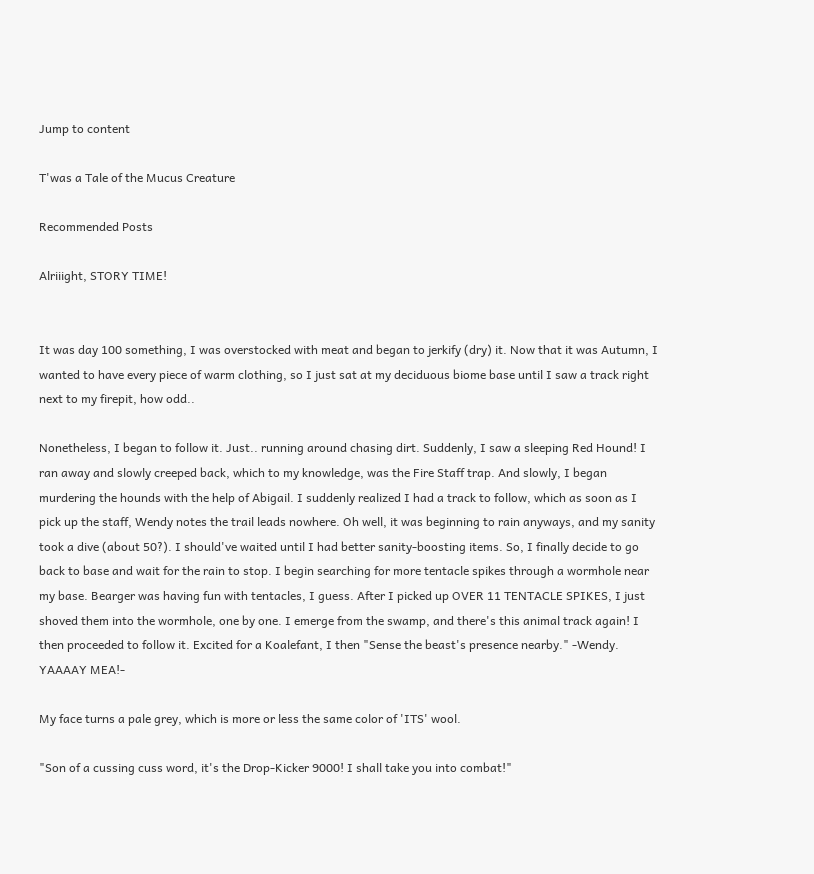Jump to content

T'was a Tale of the Mucus Creature

Recommended Posts

Alriiight, STORY TIME!


It was day 100 something, I was overstocked with meat and began to jerkify (dry) it. Now that it was Autumn, I wanted to have every piece of warm clothing, so I just sat at my deciduous biome base until I saw a track right next to my firepit, how odd..

Nonetheless, I began to follow it. Just.. running around chasing dirt. Suddenly, I saw a sleeping Red Hound! I ran away and slowly creeped back, which to my knowledge, was the Fire Staff trap. And slowly, I began murdering the hounds with the help of Abigail. I suddenly realized I had a track to follow, which as soon as I pick up the staff, Wendy notes the trail leads nowhere. Oh well, it was beginning to rain anyways, and my sanity took a dive (about 50?). I should've waited until I had better sanity-boosting items. So, I finally decide to go back to base and wait for the rain to stop. I begin searching for more tentacle spikes through a wormhole near my base. Bearger was having fun with tentacles, I guess. After I picked up OVER 11 TENTACLE SPIKES, I just shoved them into the wormhole, one by one. I emerge from the swamp, and there's this animal track again! I then proceeded to follow it. Excited for a Koalefant, I then "Sense the beast's presence nearby." -Wendy. YAAAAY MEA!-

My face turns a pale grey, which is more or less the same color of 'ITS' wool.

"Son of a cussing cuss word, it's the Drop-Kicker 9000! I shall take you into combat!"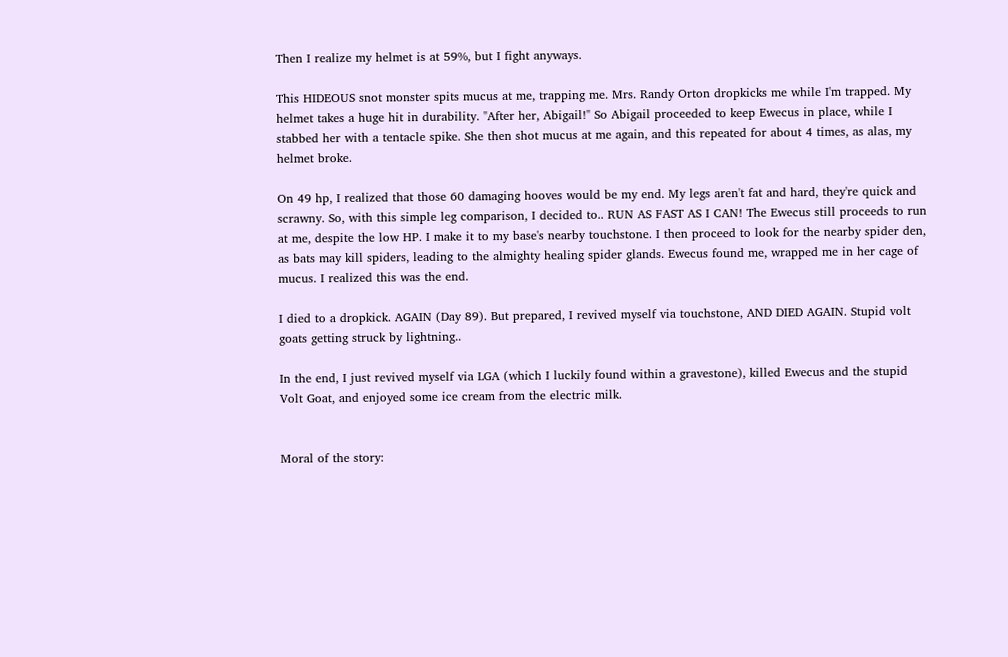Then I realize my helmet is at 59%, but I fight anyways.

This HIDEOUS snot monster spits mucus at me, trapping me. Mrs. Randy Orton dropkicks me while I'm trapped. My helmet takes a huge hit in durability. "After her, Abigail!" So Abigail proceeded to keep Ewecus in place, while I stabbed her with a tentacle spike. She then shot mucus at me again, and this repeated for about 4 times, as alas, my helmet broke.

On 49 hp, I realized that those 60 damaging hooves would be my end. My legs aren't fat and hard, they're quick and scrawny. So, with this simple leg comparison, I decided to.. RUN AS FAST AS I CAN! The Ewecus still proceeds to run at me, despite the low HP. I make it to my base's nearby touchstone. I then proceed to look for the nearby spider den, as bats may kill spiders, leading to the almighty healing spider glands. Ewecus found me, wrapped me in her cage of mucus. I realized this was the end.

I died to a dropkick. AGAIN (Day 89). But prepared, I revived myself via touchstone, AND DIED AGAIN. Stupid volt goats getting struck by lightning..

In the end, I just revived myself via LGA (which I luckily found within a gravestone), killed Ewecus and the stupid Volt Goat, and enjoyed some ice cream from the electric milk.


Moral of the story: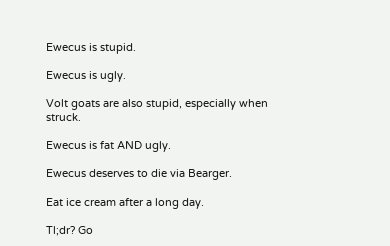Ewecus is stupid.

Ewecus is ugly.

Volt goats are also stupid, especially when struck.

Ewecus is fat AND ugly.

Ewecus deserves to die via Bearger.

Eat ice cream after a long day.

Tl;dr? Go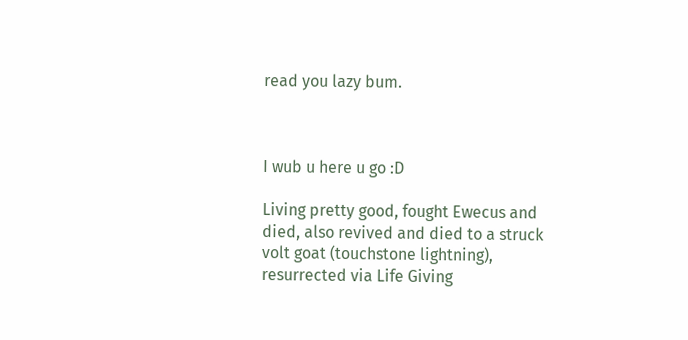read you lazy bum.



I wub u here u go :D

Living pretty good, fought Ewecus and died, also revived and died to a struck volt goat (touchstone lightning), resurrected via Life Giving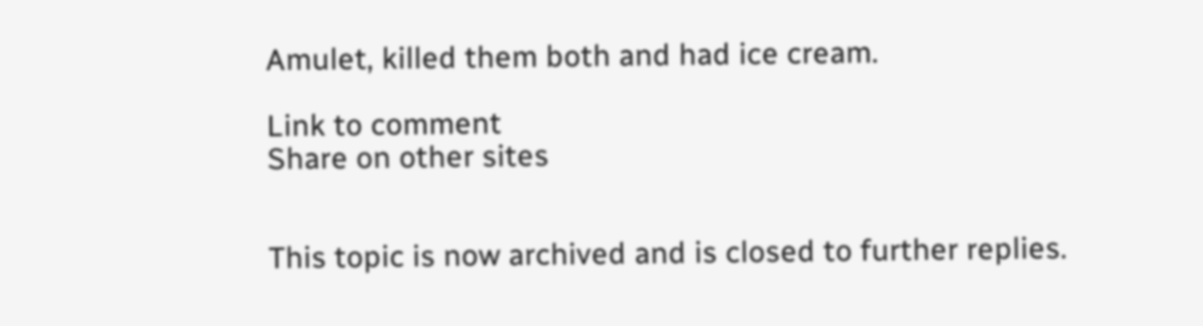Amulet, killed them both and had ice cream.

Link to comment
Share on other sites


This topic is now archived and is closed to further replies.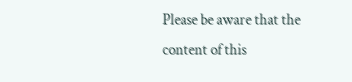Please be aware that the content of this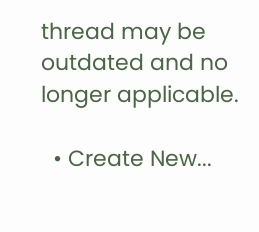thread may be outdated and no longer applicable.

  • Create New...